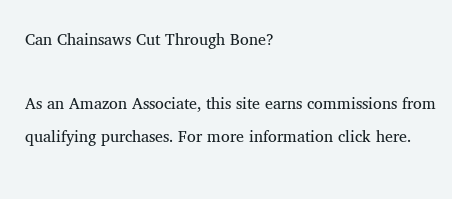Can Chainsaws Cut Through Bone?

As an Amazon Associate, this site earns commissions from qualifying purchases. For more information click here.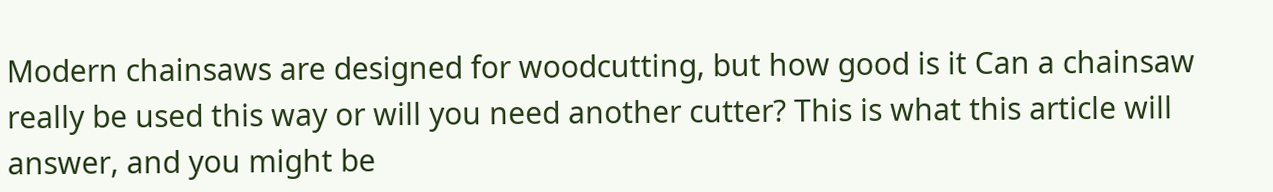Modern chainsaws are designed for woodcutting, but how good is it Can a chainsaw really be used this way or will you need another cutter? This is what this article will answer, and you might be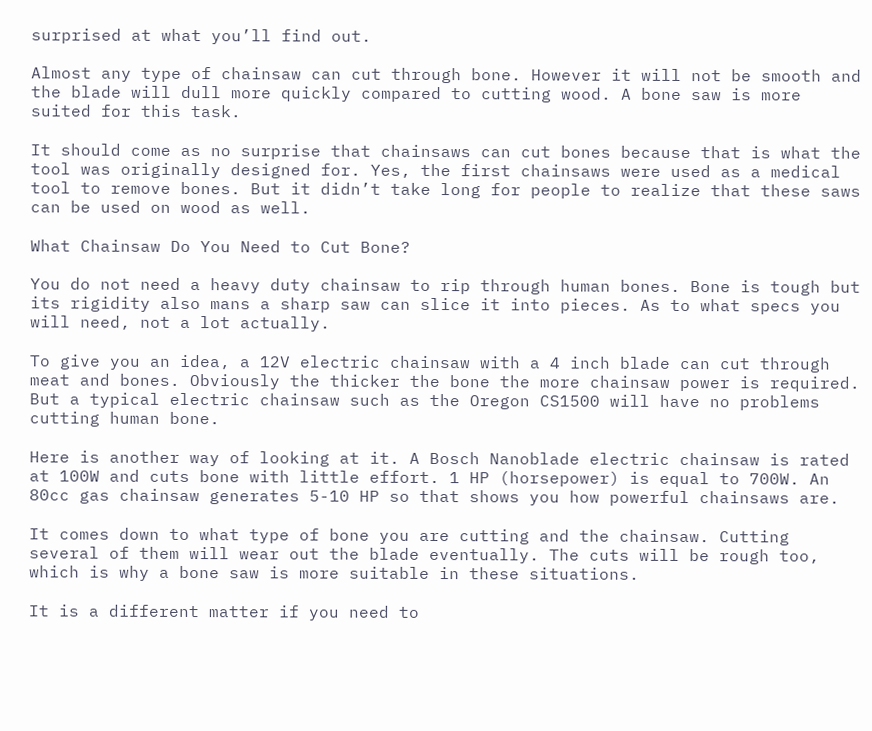surprised at what you’ll find out.

Almost any type of chainsaw can cut through bone. However it will not be smooth and the blade will dull more quickly compared to cutting wood. A bone saw is more suited for this task.

It should come as no surprise that chainsaws can cut bones because that is what the tool was originally designed for. Yes, the first chainsaws were used as a medical tool to remove bones. But it didn’t take long for people to realize that these saws can be used on wood as well.

What Chainsaw Do You Need to Cut Bone?

You do not need a heavy duty chainsaw to rip through human bones. Bone is tough but its rigidity also mans a sharp saw can slice it into pieces. As to what specs you will need, not a lot actually.

To give you an idea, a 12V electric chainsaw with a 4 inch blade can cut through meat and bones. Obviously the thicker the bone the more chainsaw power is required. But a typical electric chainsaw such as the Oregon CS1500 will have no problems cutting human bone.

Here is another way of looking at it. A Bosch Nanoblade electric chainsaw is rated at 100W and cuts bone with little effort. 1 HP (horsepower) is equal to 700W. An 80cc gas chainsaw generates 5-10 HP so that shows you how powerful chainsaws are.

It comes down to what type of bone you are cutting and the chainsaw. Cutting several of them will wear out the blade eventually. The cuts will be rough too, which is why a bone saw is more suitable in these situations.

It is a different matter if you need to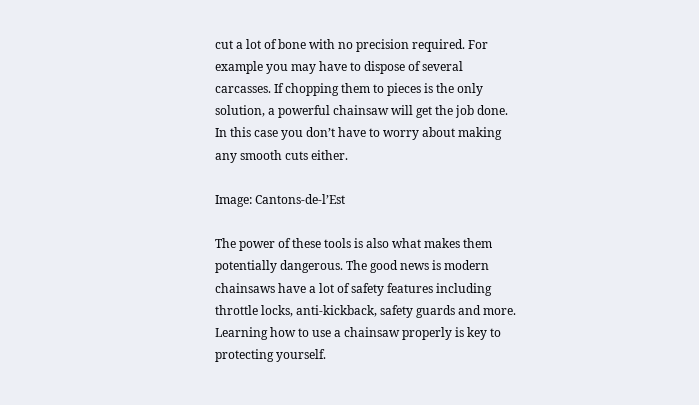cut a lot of bone with no precision required. For example you may have to dispose of several carcasses. If chopping them to pieces is the only solution, a powerful chainsaw will get the job done. In this case you don’t have to worry about making any smooth cuts either.

Image: Cantons-de-l’Est

The power of these tools is also what makes them potentially dangerous. The good news is modern chainsaws have a lot of safety features including throttle locks, anti-kickback, safety guards and more. Learning how to use a chainsaw properly is key to protecting yourself.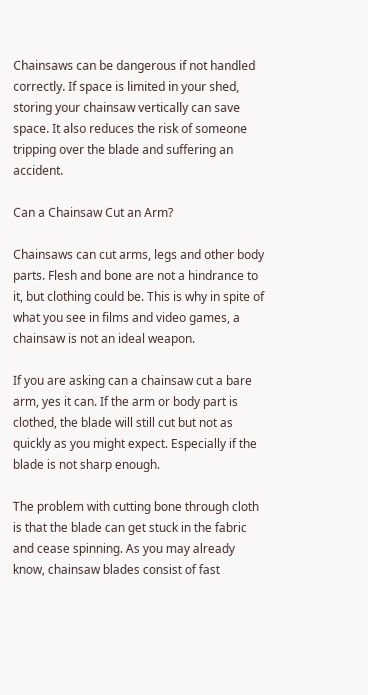Chainsaws can be dangerous if not handled correctly. If space is limited in your shed, storing your chainsaw vertically can save space. It also reduces the risk of someone tripping over the blade and suffering an accident.

Can a Chainsaw Cut an Arm?

Chainsaws can cut arms, legs and other body parts. Flesh and bone are not a hindrance to it, but clothing could be. This is why in spite of what you see in films and video games, a chainsaw is not an ideal weapon.

If you are asking can a chainsaw cut a bare arm, yes it can. If the arm or body part is clothed, the blade will still cut but not as quickly as you might expect. Especially if the blade is not sharp enough.

The problem with cutting bone through cloth is that the blade can get stuck in the fabric and cease spinning. As you may already know, chainsaw blades consist of fast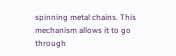spinning metal chains. This mechanism allows it to go through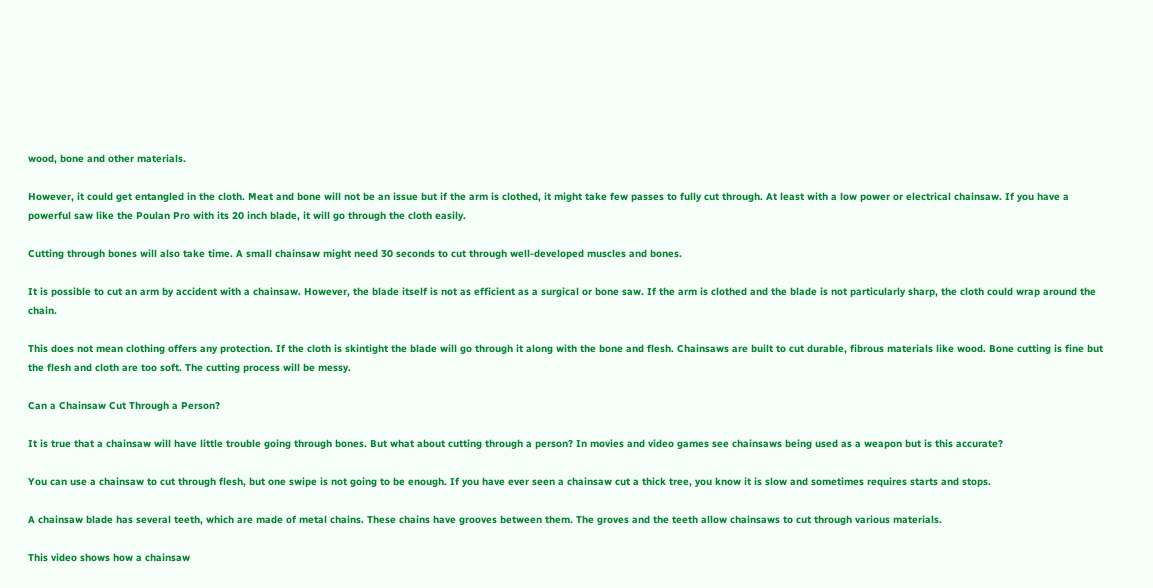wood, bone and other materials.

However, it could get entangled in the cloth. Meat and bone will not be an issue but if the arm is clothed, it might take few passes to fully cut through. At least with a low power or electrical chainsaw. If you have a powerful saw like the Poulan Pro with its 20 inch blade, it will go through the cloth easily.

Cutting through bones will also take time. A small chainsaw might need 30 seconds to cut through well-developed muscles and bones.

It is possible to cut an arm by accident with a chainsaw. However, the blade itself is not as efficient as a surgical or bone saw. If the arm is clothed and the blade is not particularly sharp, the cloth could wrap around the chain.

This does not mean clothing offers any protection. If the cloth is skintight the blade will go through it along with the bone and flesh. Chainsaws are built to cut durable, fibrous materials like wood. Bone cutting is fine but the flesh and cloth are too soft. The cutting process will be messy.

Can a Chainsaw Cut Through a Person?

It is true that a chainsaw will have little trouble going through bones. But what about cutting through a person? In movies and video games see chainsaws being used as a weapon but is this accurate?

You can use a chainsaw to cut through flesh, but one swipe is not going to be enough. If you have ever seen a chainsaw cut a thick tree, you know it is slow and sometimes requires starts and stops.

A chainsaw blade has several teeth, which are made of metal chains. These chains have grooves between them. The groves and the teeth allow chainsaws to cut through various materials.

This video shows how a chainsaw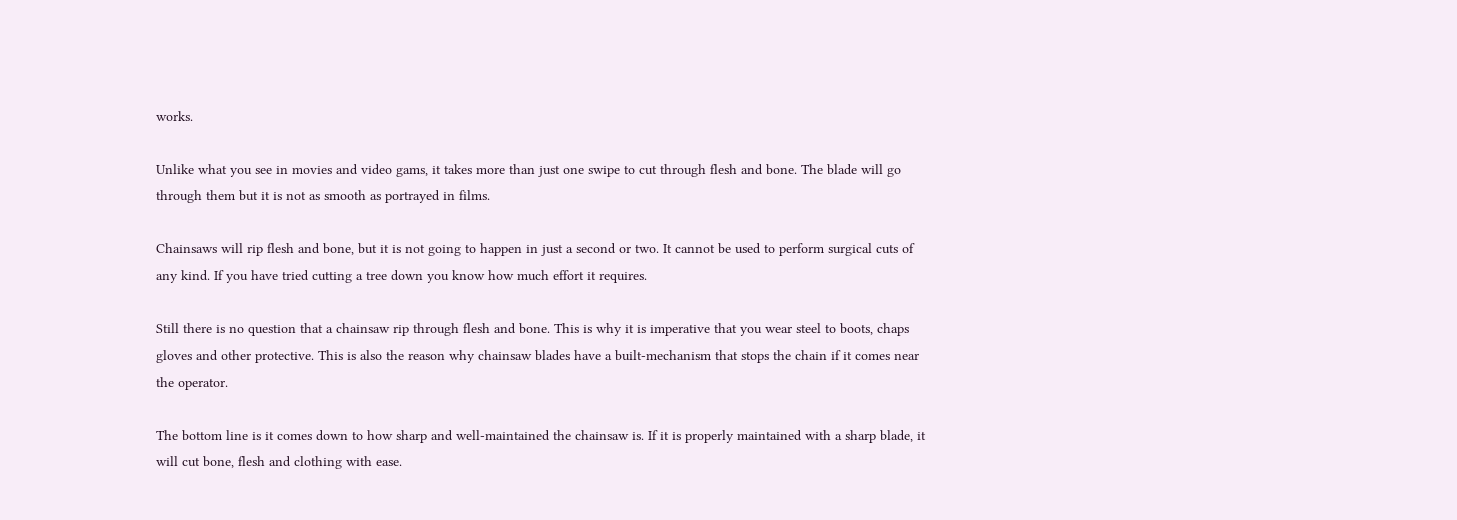works.

Unlike what you see in movies and video gams, it takes more than just one swipe to cut through flesh and bone. The blade will go through them but it is not as smooth as portrayed in films.

Chainsaws will rip flesh and bone, but it is not going to happen in just a second or two. It cannot be used to perform surgical cuts of any kind. If you have tried cutting a tree down you know how much effort it requires.

Still there is no question that a chainsaw rip through flesh and bone. This is why it is imperative that you wear steel to boots, chaps gloves and other protective. This is also the reason why chainsaw blades have a built-mechanism that stops the chain if it comes near the operator.

The bottom line is it comes down to how sharp and well-maintained the chainsaw is. If it is properly maintained with a sharp blade, it will cut bone, flesh and clothing with ease.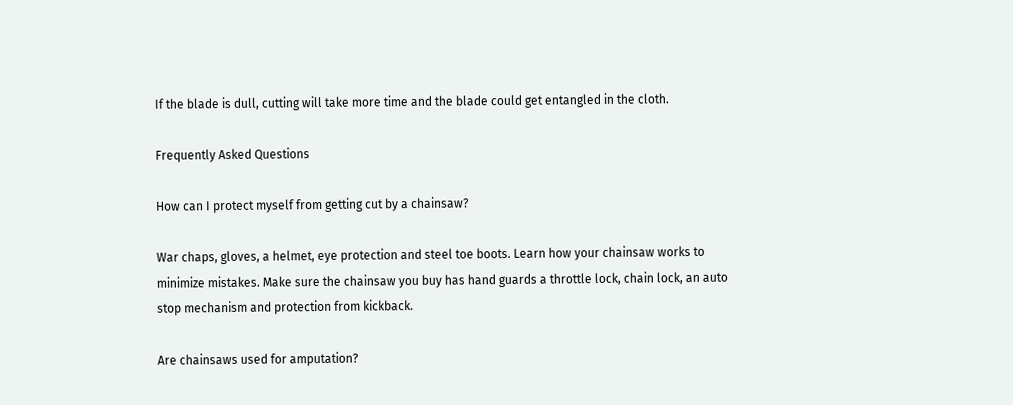If the blade is dull, cutting will take more time and the blade could get entangled in the cloth.

Frequently Asked Questions

How can I protect myself from getting cut by a chainsaw?

War chaps, gloves, a helmet, eye protection and steel toe boots. Learn how your chainsaw works to minimize mistakes. Make sure the chainsaw you buy has hand guards a throttle lock, chain lock, an auto stop mechanism and protection from kickback.

Are chainsaws used for amputation?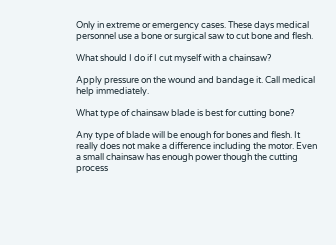Only in extreme or emergency cases. These days medical personnel use a bone or surgical saw to cut bone and flesh.

What should I do if I cut myself with a chainsaw?

Apply pressure on the wound and bandage it. Call medical help immediately.

What type of chainsaw blade is best for cutting bone?

Any type of blade will be enough for bones and flesh. It really does not make a difference including the motor. Even a small chainsaw has enough power though the cutting process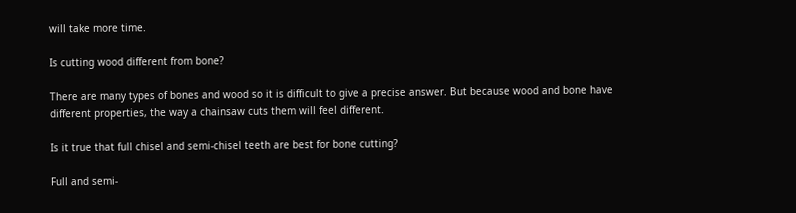will take more time.

Is cutting wood different from bone?

There are many types of bones and wood so it is difficult to give a precise answer. But because wood and bone have different properties, the way a chainsaw cuts them will feel different.

Is it true that full chisel and semi-chisel teeth are best for bone cutting?

Full and semi-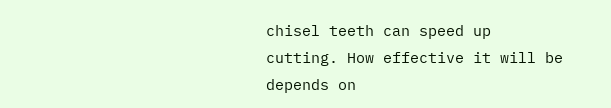chisel teeth can speed up cutting. How effective it will be depends on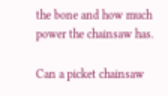the bone and how much power the chainsaw has.

Can a picket chainsaw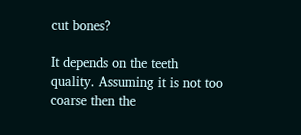cut bones?

It depends on the teeth quality. Assuming it is not too coarse then the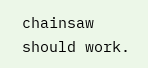chainsaw should work.